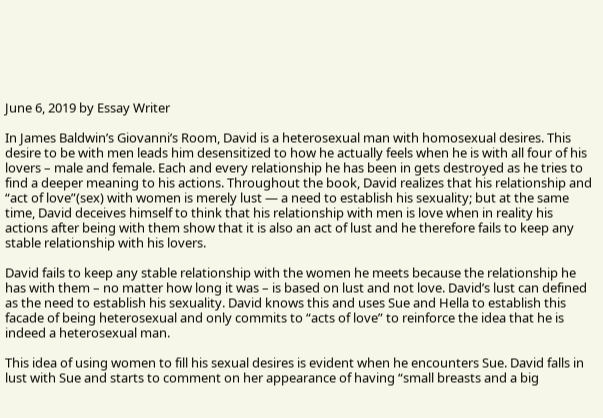June 6, 2019 by Essay Writer

In James Baldwin’s Giovanni’s Room, David is a heterosexual man with homosexual desires. This desire to be with men leads him desensitized to how he actually feels when he is with all four of his lovers – male and female. Each and every relationship he has been in gets destroyed as he tries to find a deeper meaning to his actions. Throughout the book, David realizes that his relationship and “act of love”(sex) with women is merely lust — a need to establish his sexuality; but at the same time, David deceives himself to think that his relationship with men is love when in reality his actions after being with them show that it is also an act of lust and he therefore fails to keep any stable relationship with his lovers.

David fails to keep any stable relationship with the women he meets because the relationship he has with them – no matter how long it was – is based on lust and not love. David’s lust can defined as the need to establish his sexuality. David knows this and uses Sue and Hella to establish this facade of being heterosexual and only commits to “acts of love” to reinforce the idea that he is indeed a heterosexual man.

This idea of using women to fill his sexual desires is evident when he encounters Sue. David falls in lust with Sue and starts to comment on her appearance of having “small breasts and a big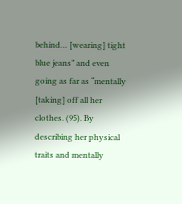behind… [wearing] tight blue jeans” and even going as far as “mentally [taking] off all her clothes. (95). By describing her physical traits and mentally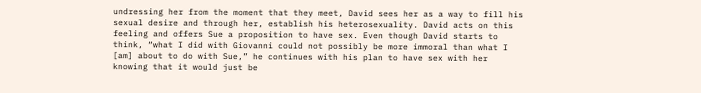undressing her from the moment that they meet, David sees her as a way to fill his sexual desire and through her, establish his heterosexuality. David acts on this feeling and offers Sue a proposition to have sex. Even though David starts to think, “what I did with Giovanni could not possibly be more immoral than what I [am] about to do with Sue,” he continues with his plan to have sex with her knowing that it would just be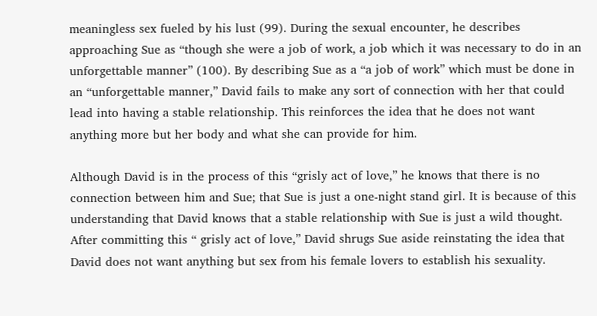meaningless sex fueled by his lust (99). During the sexual encounter, he describes approaching Sue as “though she were a job of work, a job which it was necessary to do in an unforgettable manner” (100). By describing Sue as a “a job of work” which must be done in an “unforgettable manner,” David fails to make any sort of connection with her that could lead into having a stable relationship. This reinforces the idea that he does not want anything more but her body and what she can provide for him.

Although David is in the process of this “grisly act of love,” he knows that there is no connection between him and Sue; that Sue is just a one-night stand girl. It is because of this understanding that David knows that a stable relationship with Sue is just a wild thought. After committing this “ grisly act of love,” David shrugs Sue aside reinstating the idea that David does not want anything but sex from his female lovers to establish his sexuality.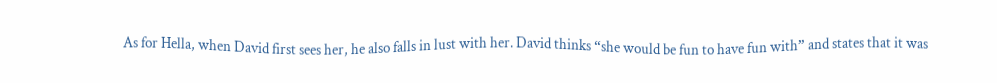As for Hella, when David first sees her, he also falls in lust with her. David thinks “she would be fun to have fun with” and states that it was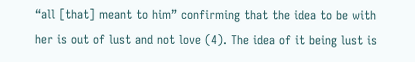“all [that] meant to him” confirming that the idea to be with her is out of lust and not love (4). The idea of it being lust is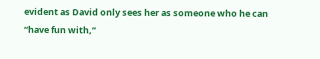evident as David only sees her as someone who he can “have fun with,”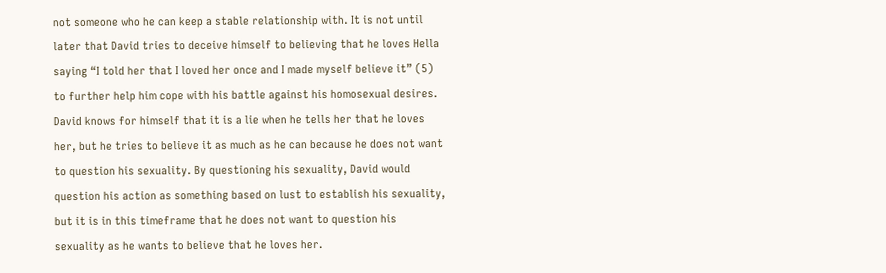not someone who he can keep a stable relationship with. It is not until later that David tries to deceive himself to believing that he loves Hella saying “I told her that I loved her once and I made myself believe it” (5) to further help him cope with his battle against his homosexual desires. David knows for himself that it is a lie when he tells her that he loves her, but he tries to believe it as much as he can because he does not want to question his sexuality. By questioning his sexuality, David would question his action as something based on lust to establish his sexuality, but it is in this timeframe that he does not want to question his sexuality as he wants to believe that he loves her.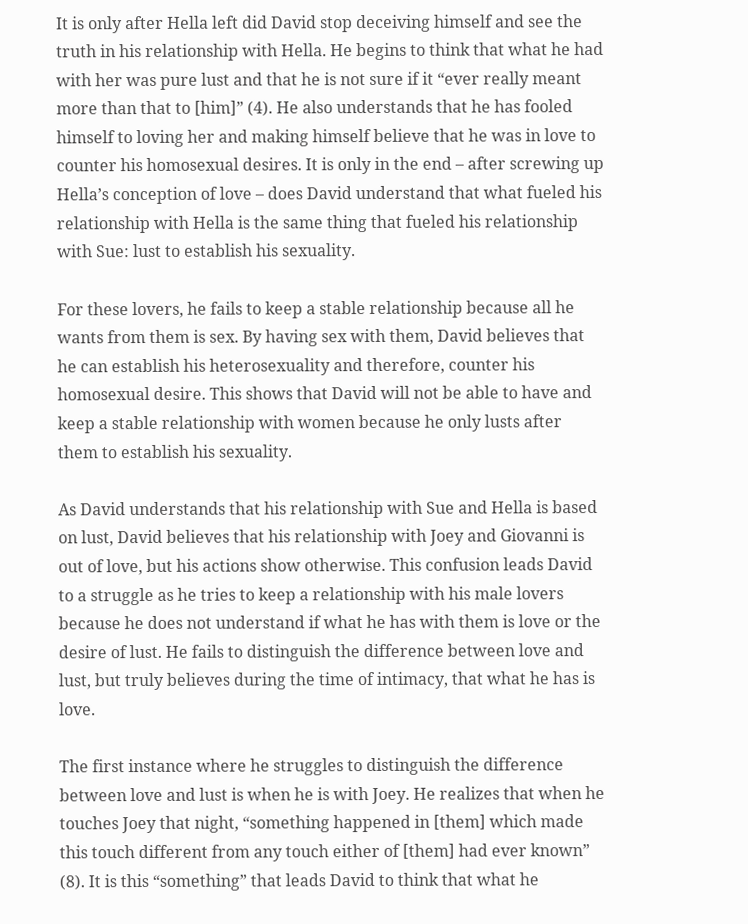It is only after Hella left did David stop deceiving himself and see the truth in his relationship with Hella. He begins to think that what he had with her was pure lust and that he is not sure if it “ever really meant more than that to [him]” (4). He also understands that he has fooled himself to loving her and making himself believe that he was in love to counter his homosexual desires. It is only in the end – after screwing up Hella’s conception of love – does David understand that what fueled his relationship with Hella is the same thing that fueled his relationship with Sue: lust to establish his sexuality.

For these lovers, he fails to keep a stable relationship because all he wants from them is sex. By having sex with them, David believes that he can establish his heterosexuality and therefore, counter his homosexual desire. This shows that David will not be able to have and keep a stable relationship with women because he only lusts after them to establish his sexuality.

As David understands that his relationship with Sue and Hella is based on lust, David believes that his relationship with Joey and Giovanni is out of love, but his actions show otherwise. This confusion leads David to a struggle as he tries to keep a relationship with his male lovers because he does not understand if what he has with them is love or the desire of lust. He fails to distinguish the difference between love and lust, but truly believes during the time of intimacy, that what he has is love.

The first instance where he struggles to distinguish the difference between love and lust is when he is with Joey. He realizes that when he touches Joey that night, “something happened in [them] which made this touch different from any touch either of [them] had ever known” (8). It is this “something” that leads David to think that what he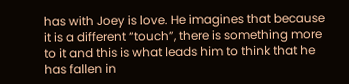has with Joey is love. He imagines that because it is a different “touch”, there is something more to it and this is what leads him to think that he has fallen in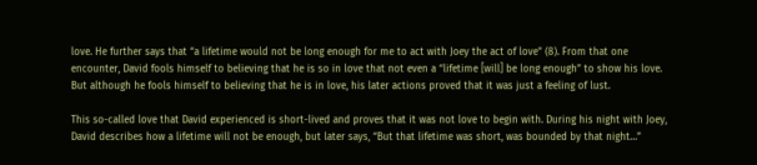love. He further says that “a lifetime would not be long enough for me to act with Joey the act of love” (8). From that one encounter, David fools himself to believing that he is so in love that not even a “lifetime [will] be long enough” to show his love. But although he fools himself to believing that he is in love, his later actions proved that it was just a feeling of lust.

This so-called love that David experienced is short-lived and proves that it was not love to begin with. During his night with Joey, David describes how a lifetime will not be enough, but later says, “But that lifetime was short, was bounded by that night…”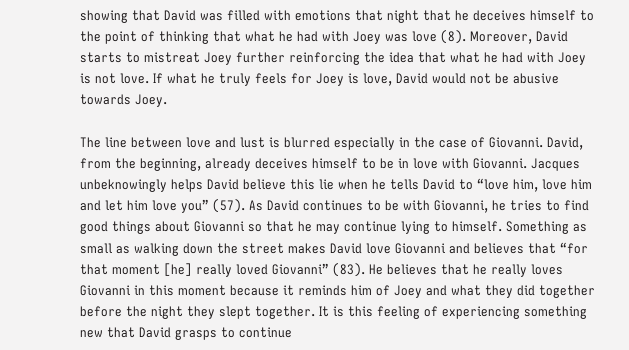showing that David was filled with emotions that night that he deceives himself to the point of thinking that what he had with Joey was love (8). Moreover, David starts to mistreat Joey further reinforcing the idea that what he had with Joey is not love. If what he truly feels for Joey is love, David would not be abusive towards Joey.

The line between love and lust is blurred especially in the case of Giovanni. David, from the beginning, already deceives himself to be in love with Giovanni. Jacques unbeknowingly helps David believe this lie when he tells David to “love him, love him and let him love you” (57). As David continues to be with Giovanni, he tries to find good things about Giovanni so that he may continue lying to himself. Something as small as walking down the street makes David love Giovanni and believes that “for that moment [he] really loved Giovanni” (83). He believes that he really loves Giovanni in this moment because it reminds him of Joey and what they did together before the night they slept together. It is this feeling of experiencing something new that David grasps to continue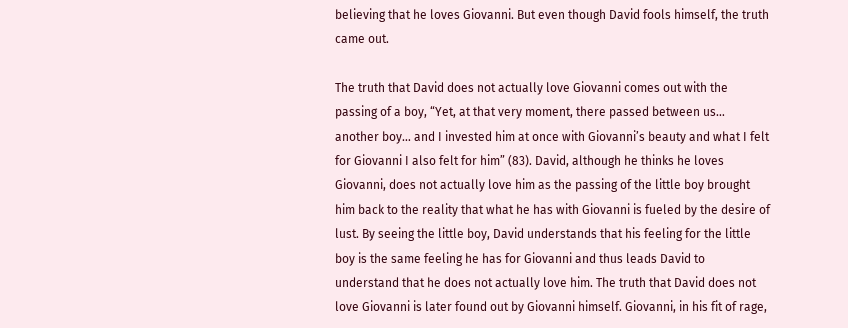believing that he loves Giovanni. But even though David fools himself, the truth came out.

The truth that David does not actually love Giovanni comes out with the passing of a boy, “Yet, at that very moment, there passed between us… another boy… and I invested him at once with Giovanni’s beauty and what I felt for Giovanni I also felt for him” (83). David, although he thinks he loves Giovanni, does not actually love him as the passing of the little boy brought him back to the reality that what he has with Giovanni is fueled by the desire of lust. By seeing the little boy, David understands that his feeling for the little boy is the same feeling he has for Giovanni and thus leads David to understand that he does not actually love him. The truth that David does not love Giovanni is later found out by Giovanni himself. Giovanni, in his fit of rage,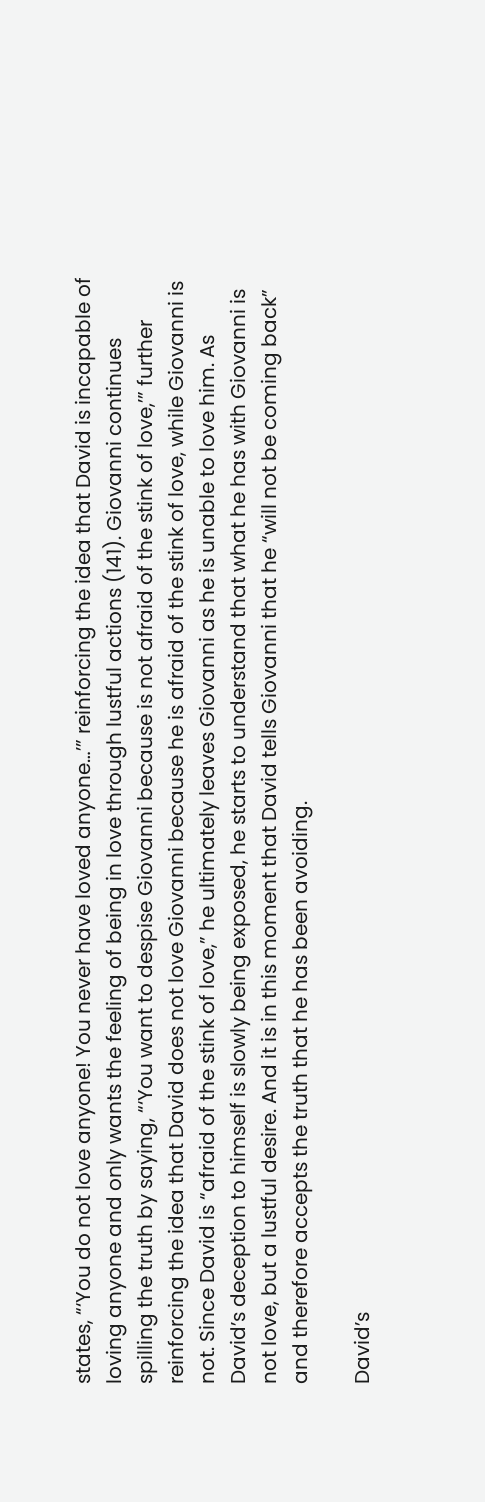states, “‘You do not love anyone! You never have loved anyone…’” reinforcing the idea that David is incapable of loving anyone and only wants the feeling of being in love through lustful actions (141). Giovanni continues spilling the truth by saying, “‘You want to despise Giovanni because is not afraid of the stink of love,’” further reinforcing the idea that David does not love Giovanni because he is afraid of the stink of love, while Giovanni is not. Since David is “afraid of the stink of love,” he ultimately leaves Giovanni as he is unable to love him. As David’s deception to himself is slowly being exposed, he starts to understand that what he has with Giovanni is not love, but a lustful desire. And it is in this moment that David tells Giovanni that he “will not be coming back” and therefore accepts the truth that he has been avoiding.

David’s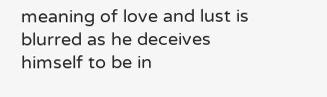meaning of love and lust is blurred as he deceives himself to be in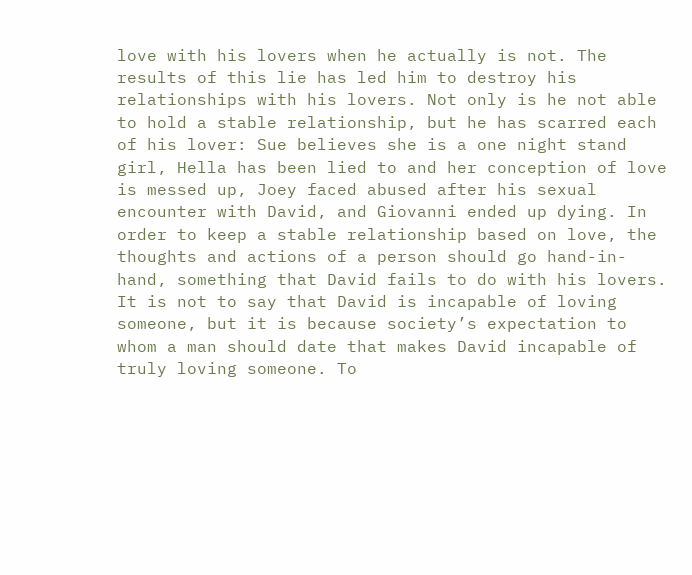love with his lovers when he actually is not. The results of this lie has led him to destroy his relationships with his lovers. Not only is he not able to hold a stable relationship, but he has scarred each of his lover: Sue believes she is a one night stand girl, Hella has been lied to and her conception of love is messed up, Joey faced abused after his sexual encounter with David, and Giovanni ended up dying. In order to keep a stable relationship based on love, the thoughts and actions of a person should go hand-in-hand, something that David fails to do with his lovers. It is not to say that David is incapable of loving someone, but it is because society’s expectation to whom a man should date that makes David incapable of truly loving someone. To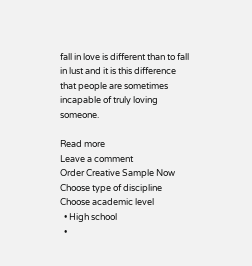fall in love is different than to fall in lust and it is this difference that people are sometimes incapable of truly loving someone.

Read more
Leave a comment
Order Creative Sample Now
Choose type of discipline
Choose academic level
  • High school
  •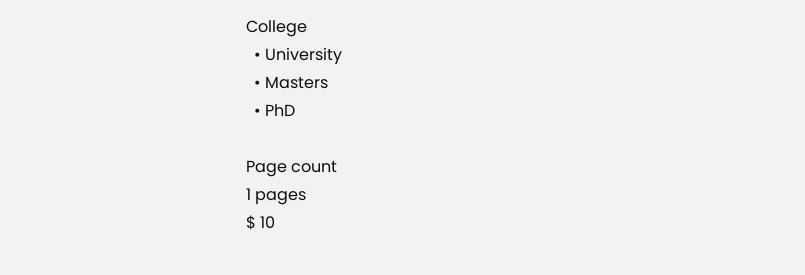College
  • University
  • Masters
  • PhD

Page count
1 pages
$ 10